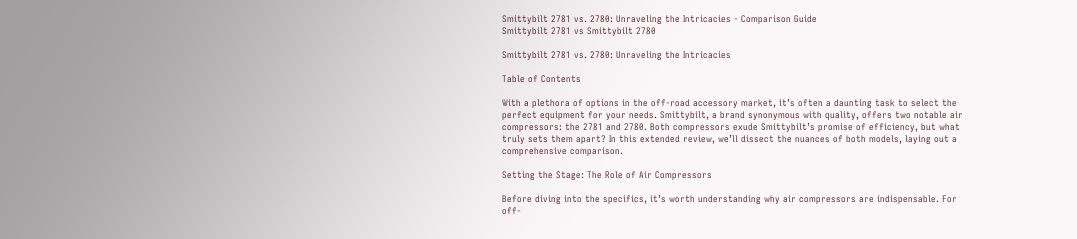Smittybilt 2781 vs. 2780: Unraveling the Intricacies - Comparison Guide
Smittybilt 2781 vs Smittybilt 2780

Smittybilt 2781 vs. 2780: Unraveling the Intricacies

Table of Contents

With a plethora of options in the off-road accessory market, it’s often a daunting task to select the perfect equipment for your needs. Smittybilt, a brand synonymous with quality, offers two notable air compressors: the 2781 and 2780. Both compressors exude Smittybilt’s promise of efficiency, but what truly sets them apart? In this extended review, we’ll dissect the nuances of both models, laying out a comprehensive comparison.

Setting the Stage: The Role of Air Compressors

Before diving into the specifics, it’s worth understanding why air compressors are indispensable. For off-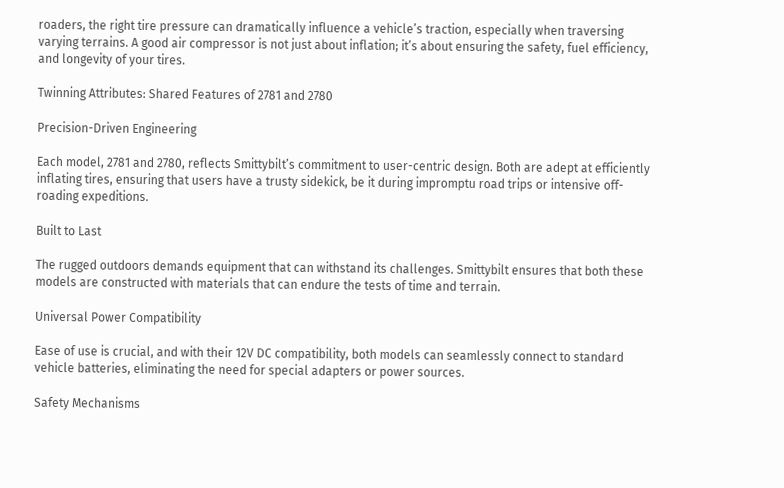roaders, the right tire pressure can dramatically influence a vehicle’s traction, especially when traversing varying terrains. A good air compressor is not just about inflation; it’s about ensuring the safety, fuel efficiency, and longevity of your tires.

Twinning Attributes: Shared Features of 2781 and 2780

Precision-Driven Engineering

Each model, 2781 and 2780, reflects Smittybilt’s commitment to user-centric design. Both are adept at efficiently inflating tires, ensuring that users have a trusty sidekick, be it during impromptu road trips or intensive off-roading expeditions.

Built to Last

The rugged outdoors demands equipment that can withstand its challenges. Smittybilt ensures that both these models are constructed with materials that can endure the tests of time and terrain.

Universal Power Compatibility

Ease of use is crucial, and with their 12V DC compatibility, both models can seamlessly connect to standard vehicle batteries, eliminating the need for special adapters or power sources.

Safety Mechanisms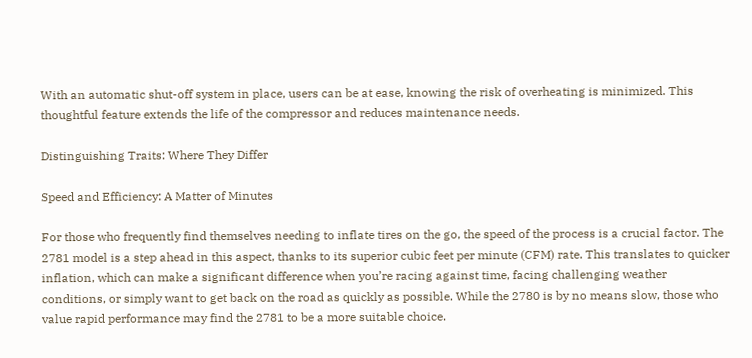With an automatic shut-off system in place, users can be at ease, knowing the risk of overheating is minimized. This thoughtful feature extends the life of the compressor and reduces maintenance needs.

Distinguishing Traits: Where They Differ

Speed and Efficiency: A Matter of Minutes

For those who frequently find themselves needing to inflate tires on the go, the speed of the process is a crucial factor. The 2781 model is a step ahead in this aspect, thanks to its superior cubic feet per minute (CFM) rate. This translates to quicker inflation, which can make a significant difference when you’re racing against time, facing challenging weather conditions, or simply want to get back on the road as quickly as possible. While the 2780 is by no means slow, those who value rapid performance may find the 2781 to be a more suitable choice.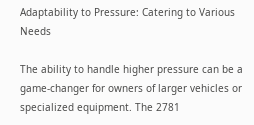Adaptability to Pressure: Catering to Various Needs

The ability to handle higher pressure can be a game-changer for owners of larger vehicles or specialized equipment. The 2781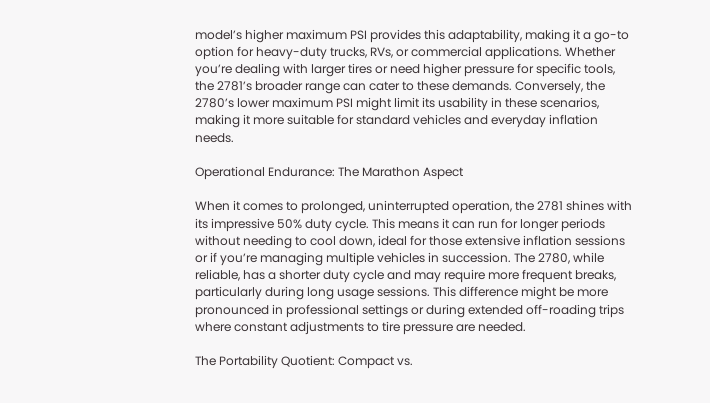model’s higher maximum PSI provides this adaptability, making it a go-to option for heavy-duty trucks, RVs, or commercial applications. Whether you’re dealing with larger tires or need higher pressure for specific tools, the 2781’s broader range can cater to these demands. Conversely, the 2780’s lower maximum PSI might limit its usability in these scenarios, making it more suitable for standard vehicles and everyday inflation needs.

Operational Endurance: The Marathon Aspect

When it comes to prolonged, uninterrupted operation, the 2781 shines with its impressive 50% duty cycle. This means it can run for longer periods without needing to cool down, ideal for those extensive inflation sessions or if you’re managing multiple vehicles in succession. The 2780, while reliable, has a shorter duty cycle and may require more frequent breaks, particularly during long usage sessions. This difference might be more pronounced in professional settings or during extended off-roading trips where constant adjustments to tire pressure are needed.

The Portability Quotient: Compact vs.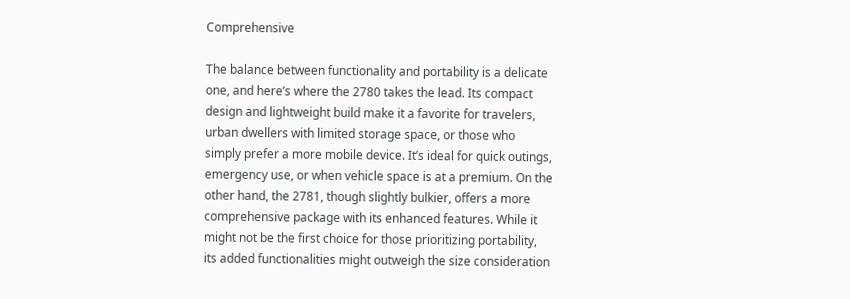Comprehensive

The balance between functionality and portability is a delicate one, and here’s where the 2780 takes the lead. Its compact design and lightweight build make it a favorite for travelers, urban dwellers with limited storage space, or those who simply prefer a more mobile device. It’s ideal for quick outings, emergency use, or when vehicle space is at a premium. On the other hand, the 2781, though slightly bulkier, offers a more comprehensive package with its enhanced features. While it might not be the first choice for those prioritizing portability, its added functionalities might outweigh the size consideration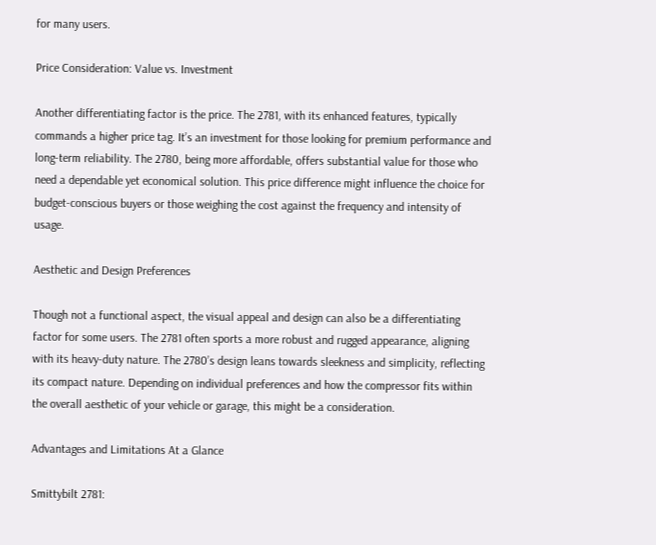for many users.

Price Consideration: Value vs. Investment

Another differentiating factor is the price. The 2781, with its enhanced features, typically commands a higher price tag. It’s an investment for those looking for premium performance and long-term reliability. The 2780, being more affordable, offers substantial value for those who need a dependable yet economical solution. This price difference might influence the choice for budget-conscious buyers or those weighing the cost against the frequency and intensity of usage.

Aesthetic and Design Preferences

Though not a functional aspect, the visual appeal and design can also be a differentiating factor for some users. The 2781 often sports a more robust and rugged appearance, aligning with its heavy-duty nature. The 2780’s design leans towards sleekness and simplicity, reflecting its compact nature. Depending on individual preferences and how the compressor fits within the overall aesthetic of your vehicle or garage, this might be a consideration.

Advantages and Limitations At a Glance

Smittybilt 2781: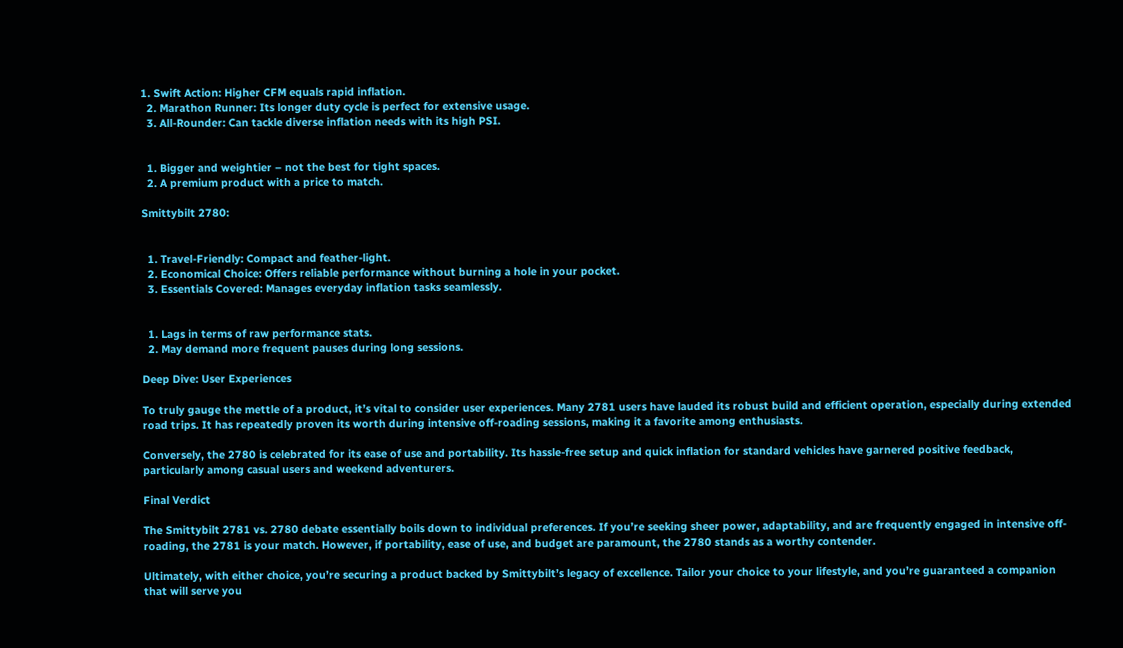1. Swift Action: Higher CFM equals rapid inflation.
  2. Marathon Runner: Its longer duty cycle is perfect for extensive usage.
  3. All-Rounder: Can tackle diverse inflation needs with its high PSI.


  1. Bigger and weightier – not the best for tight spaces.
  2. A premium product with a price to match.

Smittybilt 2780:


  1. Travel-Friendly: Compact and feather-light.
  2. Economical Choice: Offers reliable performance without burning a hole in your pocket.
  3. Essentials Covered: Manages everyday inflation tasks seamlessly.


  1. Lags in terms of raw performance stats.
  2. May demand more frequent pauses during long sessions.

Deep Dive: User Experiences

To truly gauge the mettle of a product, it’s vital to consider user experiences. Many 2781 users have lauded its robust build and efficient operation, especially during extended road trips. It has repeatedly proven its worth during intensive off-roading sessions, making it a favorite among enthusiasts.

Conversely, the 2780 is celebrated for its ease of use and portability. Its hassle-free setup and quick inflation for standard vehicles have garnered positive feedback, particularly among casual users and weekend adventurers.

Final Verdict

The Smittybilt 2781 vs. 2780 debate essentially boils down to individual preferences. If you’re seeking sheer power, adaptability, and are frequently engaged in intensive off-roading, the 2781 is your match. However, if portability, ease of use, and budget are paramount, the 2780 stands as a worthy contender.

Ultimately, with either choice, you’re securing a product backed by Smittybilt’s legacy of excellence. Tailor your choice to your lifestyle, and you’re guaranteed a companion that will serve you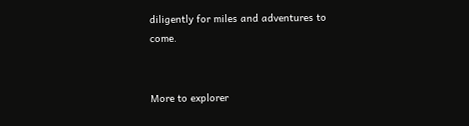diligently for miles and adventures to come.


More to explorer